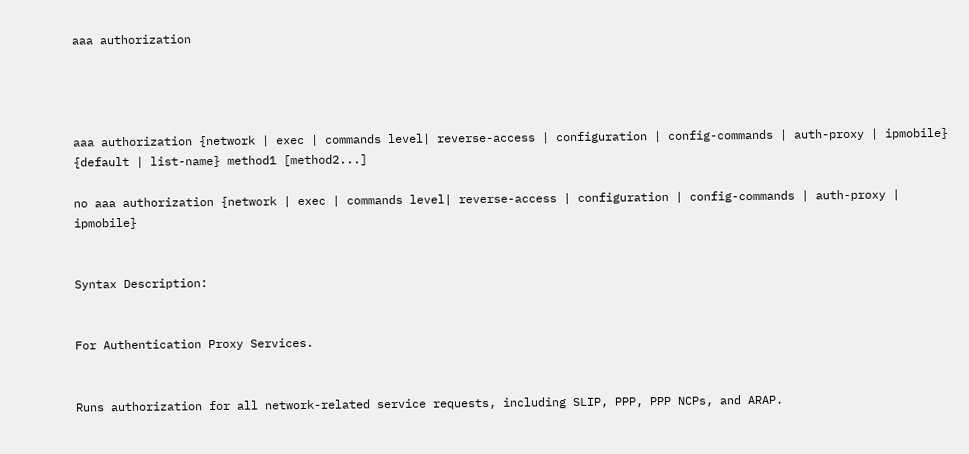aaa authorization




aaa authorization {network | exec | commands level| reverse-access | configuration | config-commands | auth-proxy | ipmobile} {default | list-name} method1 [method2...]

no aaa authorization {network | exec | commands level| reverse-access | configuration | config-commands | auth-proxy | ipmobile}


Syntax Description:


For Authentication Proxy Services.


Runs authorization for all network-related service requests, including SLIP, PPP, PPP NCPs, and ARAP.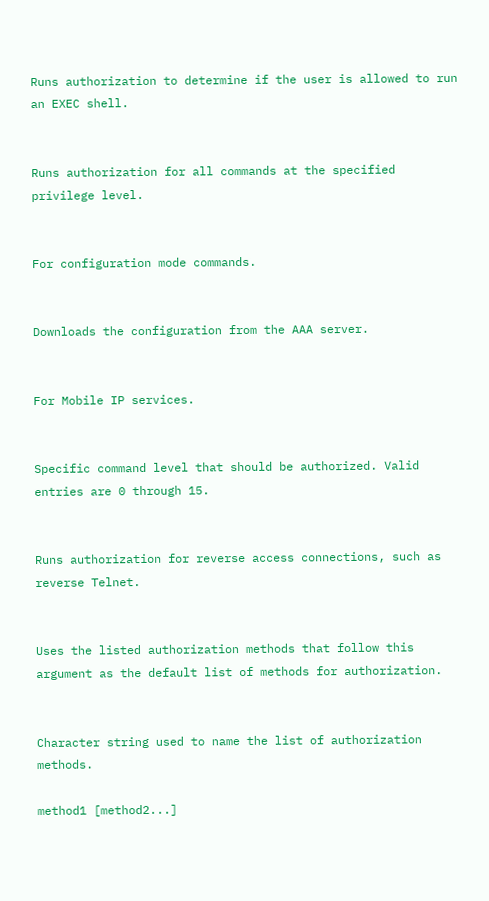Runs authorization to determine if the user is allowed to run an EXEC shell.


Runs authorization for all commands at the specified privilege level.


For configuration mode commands.


Downloads the configuration from the AAA server.


For Mobile IP services.


Specific command level that should be authorized. Valid entries are 0 through 15.


Runs authorization for reverse access connections, such as reverse Telnet.


Uses the listed authorization methods that follow this argument as the default list of methods for authorization.


Character string used to name the list of authorization methods.

method1 [method2...]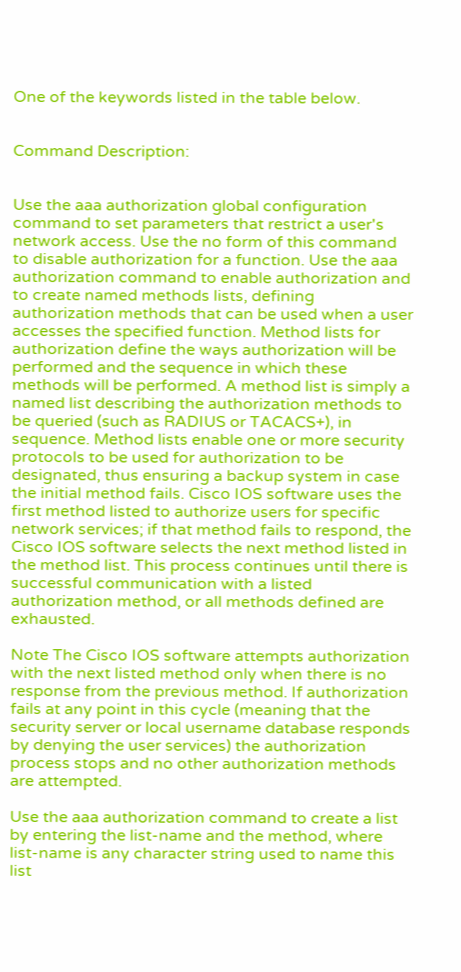One of the keywords listed in the table below.


Command Description:


Use the aaa authorization global configuration command to set parameters that restrict a user's network access. Use the no form of this command to disable authorization for a function. Use the aaa authorization command to enable authorization and to create named methods lists, defining authorization methods that can be used when a user accesses the specified function. Method lists for authorization define the ways authorization will be performed and the sequence in which these methods will be performed. A method list is simply a named list describing the authorization methods to be queried (such as RADIUS or TACACS+), in sequence. Method lists enable one or more security protocols to be used for authorization to be designated, thus ensuring a backup system in case the initial method fails. Cisco IOS software uses the first method listed to authorize users for specific network services; if that method fails to respond, the Cisco IOS software selects the next method listed in the method list. This process continues until there is successful communication with a listed authorization method, or all methods defined are exhausted.

Note The Cisco IOS software attempts authorization with the next listed method only when there is no response from the previous method. If authorization fails at any point in this cycle (meaning that the security server or local username database responds by denying the user services) the authorization process stops and no other authorization methods are attempted.

Use the aaa authorization command to create a list by entering the list-name and the method, where list-name is any character string used to name this list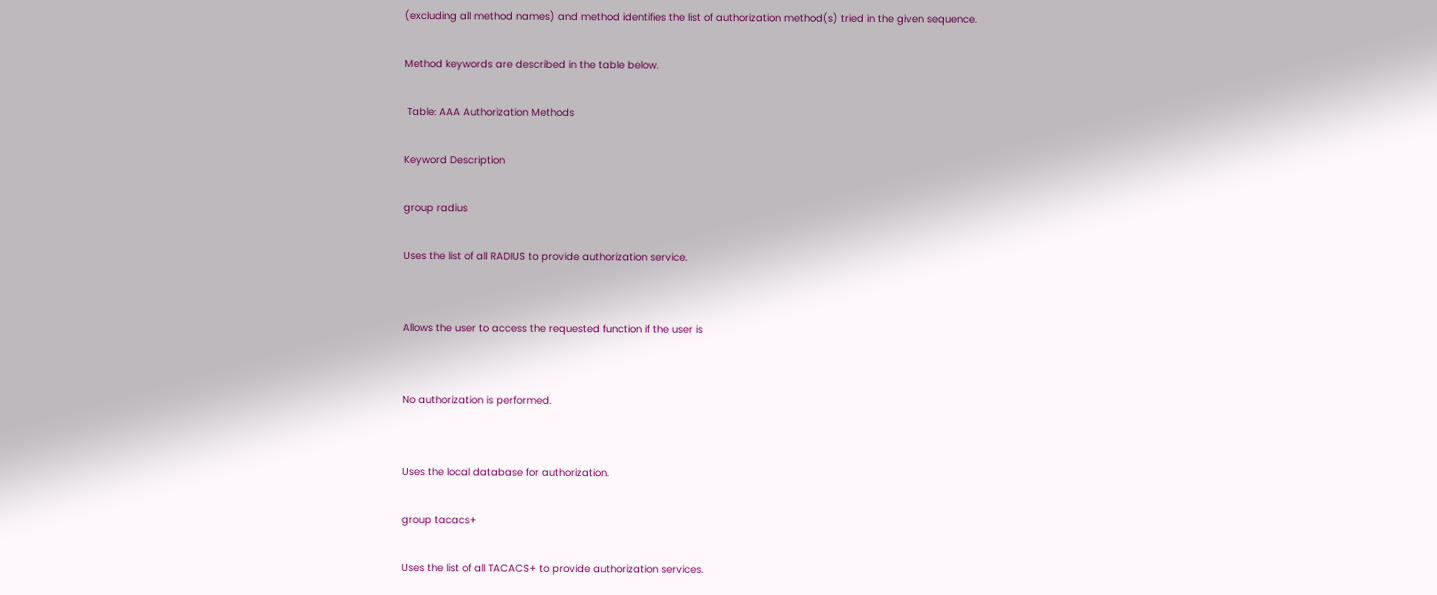(excluding all method names) and method identifies the list of authorization method(s) tried in the given sequence.

Method keywords are described in the table below.

 Table: AAA Authorization Methods

Keyword Description

group radius

Uses the list of all RADIUS to provide authorization service.


Allows the user to access the requested function if the user is


No authorization is performed.


Uses the local database for authorization.

group tacacs+

Uses the list of all TACACS+ to provide authorization services.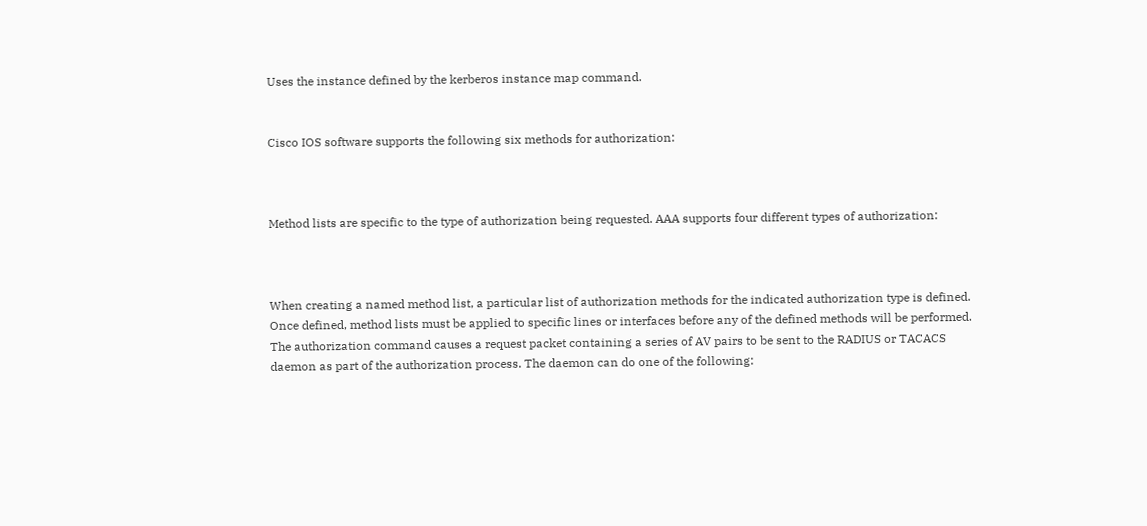Uses the instance defined by the kerberos instance map command.


Cisco IOS software supports the following six methods for authorization:



Method lists are specific to the type of authorization being requested. AAA supports four different types of authorization:



When creating a named method list, a particular list of authorization methods for the indicated authorization type is defined. Once defined, method lists must be applied to specific lines or interfaces before any of the defined methods will be performed. The authorization command causes a request packet containing a series of AV pairs to be sent to the RADIUS or TACACS daemon as part of the authorization process. The daemon can do one of the following: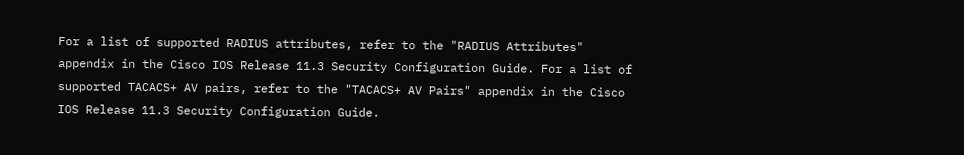For a list of supported RADIUS attributes, refer to the "RADIUS Attributes" appendix in the Cisco IOS Release 11.3 Security Configuration Guide. For a list of supported TACACS+ AV pairs, refer to the "TACACS+ AV Pairs" appendix in the Cisco IOS Release 11.3 Security Configuration Guide.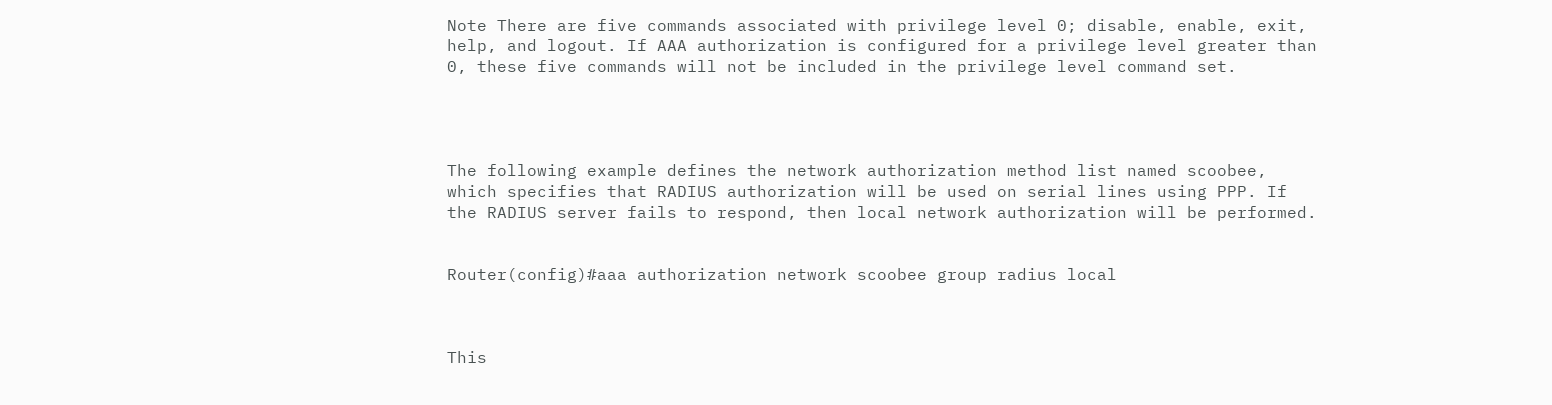Note There are five commands associated with privilege level 0; disable, enable, exit, help, and logout. If AAA authorization is configured for a privilege level greater than 0, these five commands will not be included in the privilege level command set.




The following example defines the network authorization method list named scoobee, which specifies that RADIUS authorization will be used on serial lines using PPP. If the RADIUS server fails to respond, then local network authorization will be performed.


Router(config)#aaa authorization network scoobee group radius local



This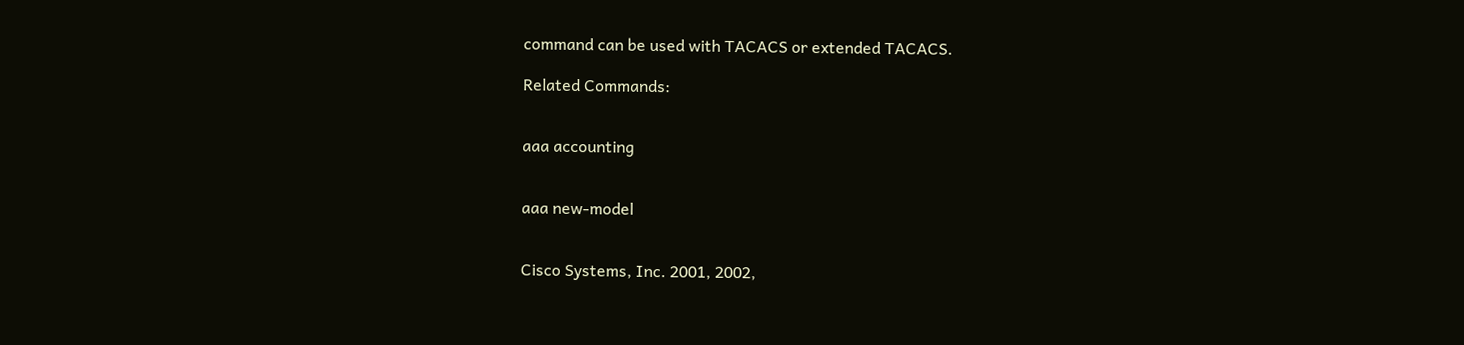command can be used with TACACS or extended TACACS.

Related Commands:


aaa accounting


aaa new-model


Cisco Systems, Inc. 2001, 2002,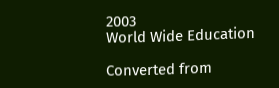2003
World Wide Education

Converted from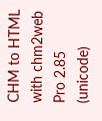CHM to HTML with chm2web Pro 2.85 (unicode)